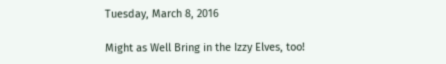Tuesday, March 8, 2016

Might as Well Bring in the Izzy Elves, too!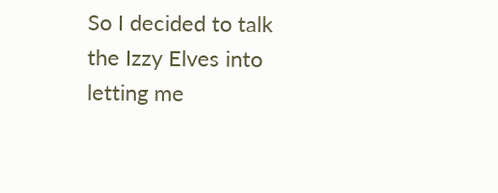So I decided to talk the Izzy Elves into letting me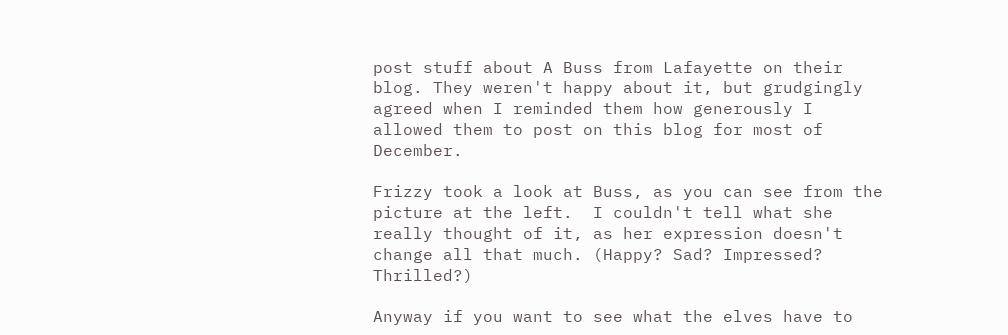post stuff about A Buss from Lafayette on their blog. They weren't happy about it, but grudgingly agreed when I reminded them how generously I allowed them to post on this blog for most of December.

Frizzy took a look at Buss, as you can see from the picture at the left.  I couldn't tell what she really thought of it, as her expression doesn't change all that much. (Happy? Sad? Impressed? Thrilled?)

Anyway if you want to see what the elves have to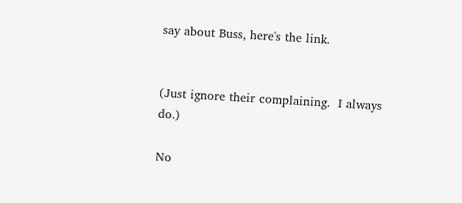say about Buss, here's the link.


(Just ignore their complaining.  I always do.)

No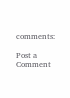comments:

Post a Comment